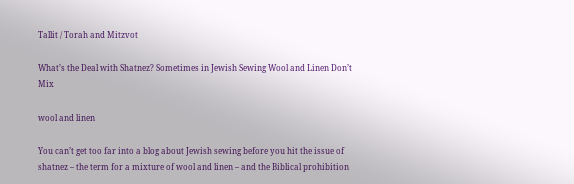Tallit / Torah and Mitzvot

What’s the Deal with Shatnez? Sometimes in Jewish Sewing Wool and Linen Don’t Mix

wool and linen

You can’t get too far into a blog about Jewish sewing before you hit the issue of shatnez – the term for a mixture of wool and linen – and the Biblical prohibition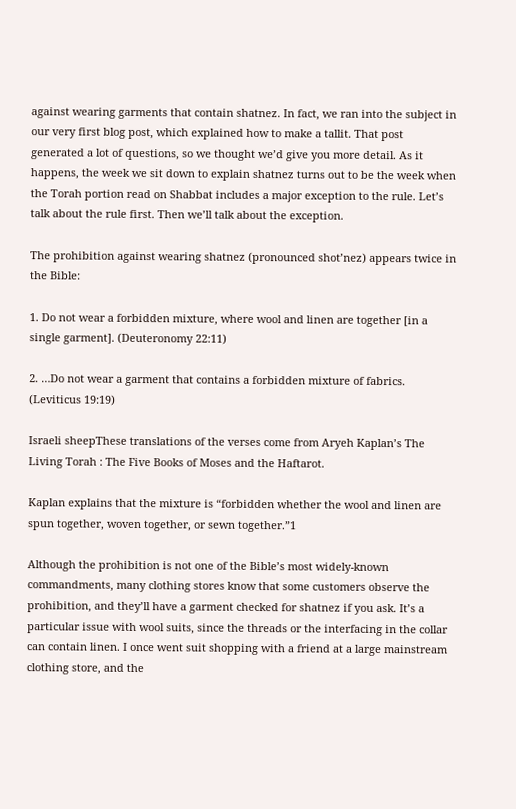against wearing garments that contain shatnez. In fact, we ran into the subject in our very first blog post, which explained how to make a tallit. That post generated a lot of questions, so we thought we’d give you more detail. As it happens, the week we sit down to explain shatnez turns out to be the week when the Torah portion read on Shabbat includes a major exception to the rule. Let’s talk about the rule first. Then we’ll talk about the exception.

The prohibition against wearing shatnez (pronounced shot’nez) appears twice in the Bible:

1. Do not wear a forbidden mixture, where wool and linen are together [in a single garment]. (Deuteronomy 22:11)

2. …Do not wear a garment that contains a forbidden mixture of fabrics. (Leviticus 19:19)

Israeli sheepThese translations of the verses come from Aryeh Kaplan’s The Living Torah : The Five Books of Moses and the Haftarot.

Kaplan explains that the mixture is “forbidden whether the wool and linen are spun together, woven together, or sewn together.”1

Although the prohibition is not one of the Bible’s most widely-known commandments, many clothing stores know that some customers observe the prohibition, and they’ll have a garment checked for shatnez if you ask. It’s a particular issue with wool suits, since the threads or the interfacing in the collar can contain linen. I once went suit shopping with a friend at a large mainstream clothing store, and the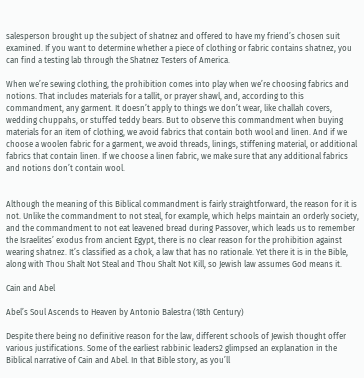salesperson brought up the subject of shatnez and offered to have my friend’s chosen suit examined. If you want to determine whether a piece of clothing or fabric contains shatnez, you can find a testing lab through the Shatnez Testers of America.

When we’re sewing clothing, the prohibition comes into play when we’re choosing fabrics and notions. That includes materials for a tallit, or prayer shawl, and, according to this commandment, any garment. It doesn’t apply to things we don’t wear, like challah covers, wedding chuppahs, or stuffed teddy bears. But to observe this commandment when buying materials for an item of clothing, we avoid fabrics that contain both wool and linen. And if we choose a woolen fabric for a garment, we avoid threads, linings, stiffening material, or additional fabrics that contain linen. If we choose a linen fabric, we make sure that any additional fabrics and notions don’t contain wool.


Although the meaning of this Biblical commandment is fairly straightforward, the reason for it is not. Unlike the commandment to not steal, for example, which helps maintain an orderly society, and the commandment to not eat leavened bread during Passover, which leads us to remember the Israelites’ exodus from ancient Egypt, there is no clear reason for the prohibition against wearing shatnez. It’s classified as a chok, a law that has no rationale. Yet there it is in the Bible, along with Thou Shalt Not Steal and Thou Shalt Not Kill, so Jewish law assumes God means it.

Cain and Abel

Abel’s Soul Ascends to Heaven by Antonio Balestra (18th Century)

Despite there being no definitive reason for the law, different schools of Jewish thought offer various justifications. Some of the earliest rabbinic leaders2 glimpsed an explanation in the Biblical narrative of Cain and Abel. In that Bible story, as you’ll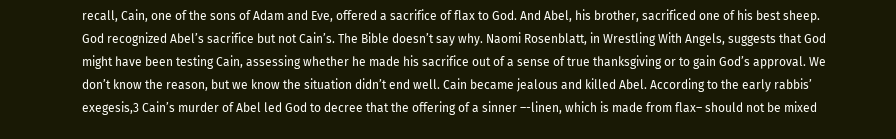recall, Cain, one of the sons of Adam and Eve, offered a sacrifice of flax to God. And Abel, his brother, sacrificed one of his best sheep. God recognized Abel’s sacrifice but not Cain’s. The Bible doesn’t say why. Naomi Rosenblatt, in Wrestling With Angels, suggests that God might have been testing Cain, assessing whether he made his sacrifice out of a sense of true thanksgiving or to gain God’s approval. We don’t know the reason, but we know the situation didn’t end well. Cain became jealous and killed Abel. According to the early rabbis’ exegesis,3 Cain’s murder of Abel led God to decree that the offering of a sinner –-linen, which is made from flax– should not be mixed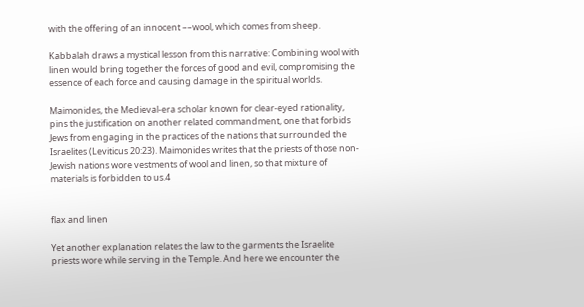with the offering of an innocent ––wool, which comes from sheep.

Kabbalah draws a mystical lesson from this narrative: Combining wool with linen would bring together the forces of good and evil, compromising the essence of each force and causing damage in the spiritual worlds.

Maimonides, the Medieval-era scholar known for clear-eyed rationality, pins the justification on another related commandment, one that forbids Jews from engaging in the practices of the nations that surrounded the Israelites (Leviticus 20:23). Maimonides writes that the priests of those non-Jewish nations wore vestments of wool and linen, so that mixture of materials is forbidden to us.4


flax and linen

Yet another explanation relates the law to the garments the Israelite priests wore while serving in the Temple. And here we encounter the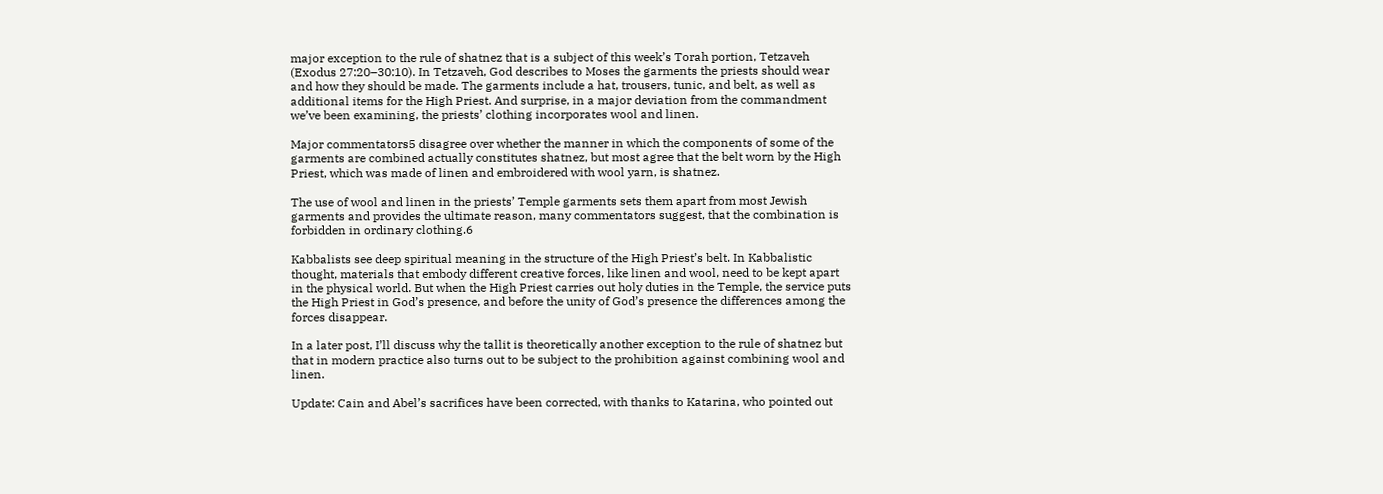major exception to the rule of shatnez that is a subject of this week’s Torah portion, Tetzaveh (Exodus 27:20–30:10). In Tetzaveh, God describes to Moses the garments the priests should wear and how they should be made. The garments include a hat, trousers, tunic, and belt, as well as additional items for the High Priest. And surprise, in a major deviation from the commandment we’ve been examining, the priests’ clothing incorporates wool and linen.

Major commentators5 disagree over whether the manner in which the components of some of the garments are combined actually constitutes shatnez, but most agree that the belt worn by the High Priest, which was made of linen and embroidered with wool yarn, is shatnez.

The use of wool and linen in the priests’ Temple garments sets them apart from most Jewish garments and provides the ultimate reason, many commentators suggest, that the combination is forbidden in ordinary clothing.6

Kabbalists see deep spiritual meaning in the structure of the High Priest’s belt. In Kabbalistic thought, materials that embody different creative forces, like linen and wool, need to be kept apart in the physical world. But when the High Priest carries out holy duties in the Temple, the service puts the High Priest in God’s presence, and before the unity of God’s presence the differences among the forces disappear.

In a later post, I’ll discuss why the tallit is theoretically another exception to the rule of shatnez but that in modern practice also turns out to be subject to the prohibition against combining wool and linen.

Update: Cain and Abel’s sacrifices have been corrected, with thanks to Katarina, who pointed out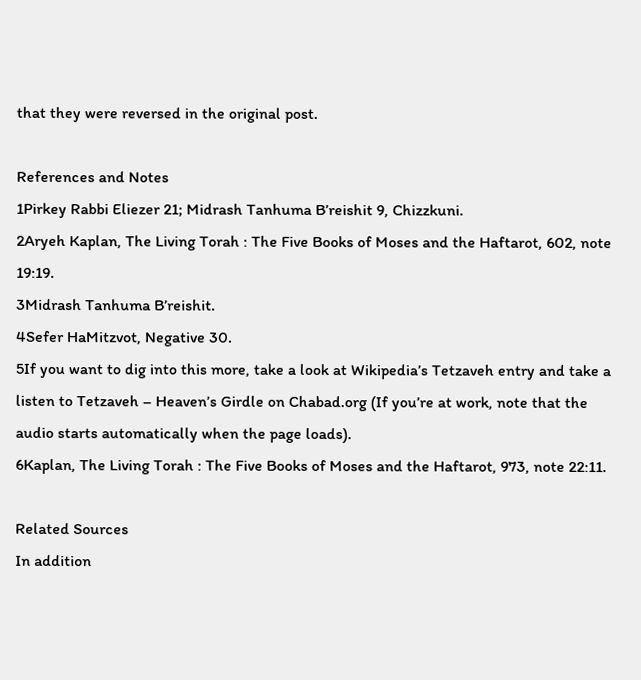that they were reversed in the original post.

References and Notes
1Pirkey Rabbi Eliezer 21; Midrash Tanhuma B’reishit 9, Chizzkuni.
2Aryeh Kaplan, The Living Torah : The Five Books of Moses and the Haftarot, 602, note 19:19.
3Midrash Tanhuma B’reishit.
4Sefer HaMitzvot, Negative 30.
5If you want to dig into this more, take a look at Wikipedia’s Tetzaveh entry and take a listen to Tetzaveh – Heaven’s Girdle on Chabad.org (If you’re at work, note that the audio starts automatically when the page loads).
6Kaplan, The Living Torah : The Five Books of Moses and the Haftarot, 973, note 22:11.

Related Sources
In addition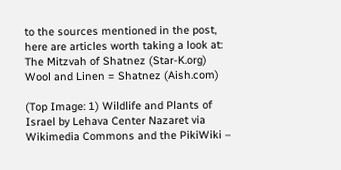to the sources mentioned in the post, here are articles worth taking a look at:
The Mitzvah of Shatnez (Star-K.org)
Wool and Linen = Shatnez (Aish.com)

(Top Image: 1) Wildlife and Plants of Israel by Lehava Center Nazaret via Wikimedia Commons and the PikiWiki –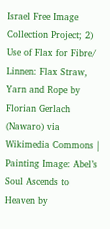Israel Free Image Collection Project; 2) Use of Flax for Fibre/ Linnen: Flax Straw, Yarn and Rope by Florian Gerlach (Nawaro) via Wikimedia Commons | Painting Image: Abel’s Soul Ascends to Heaven by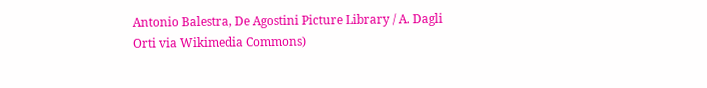Antonio Balestra, De Agostini Picture Library / A. Dagli Orti via Wikimedia Commons)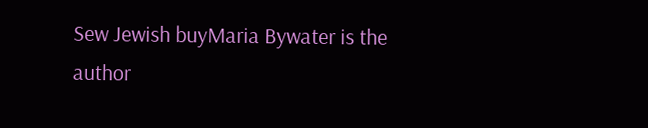Sew Jewish buyMaria Bywater is the author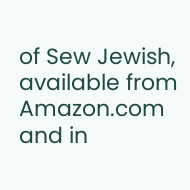of Sew Jewish, available from Amazon.com and in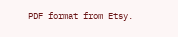PDF format from Etsy.